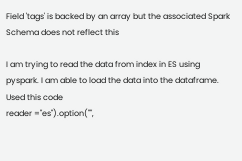Field 'tags' is backed by an array but the associated Spark Schema does not reflect this

I am trying to read the data from index in ES using pyspark. I am able to load the data into the dataframe. Used this code
reader ="es").option("",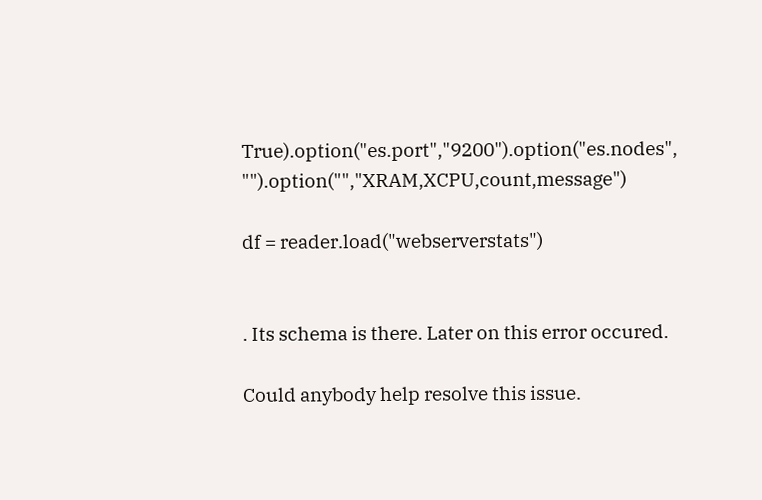True).option("es.port","9200").option("es.nodes", "").option("","XRAM,XCPU,count,message")

df = reader.load("webserverstats")


. Its schema is there. Later on this error occured.

Could anybody help resolve this issue.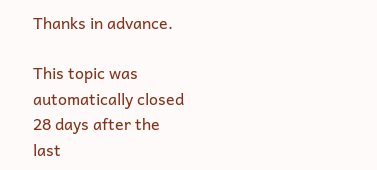Thanks in advance.

This topic was automatically closed 28 days after the last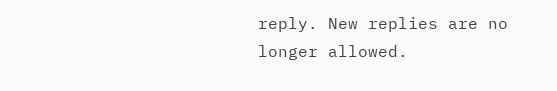reply. New replies are no longer allowed.